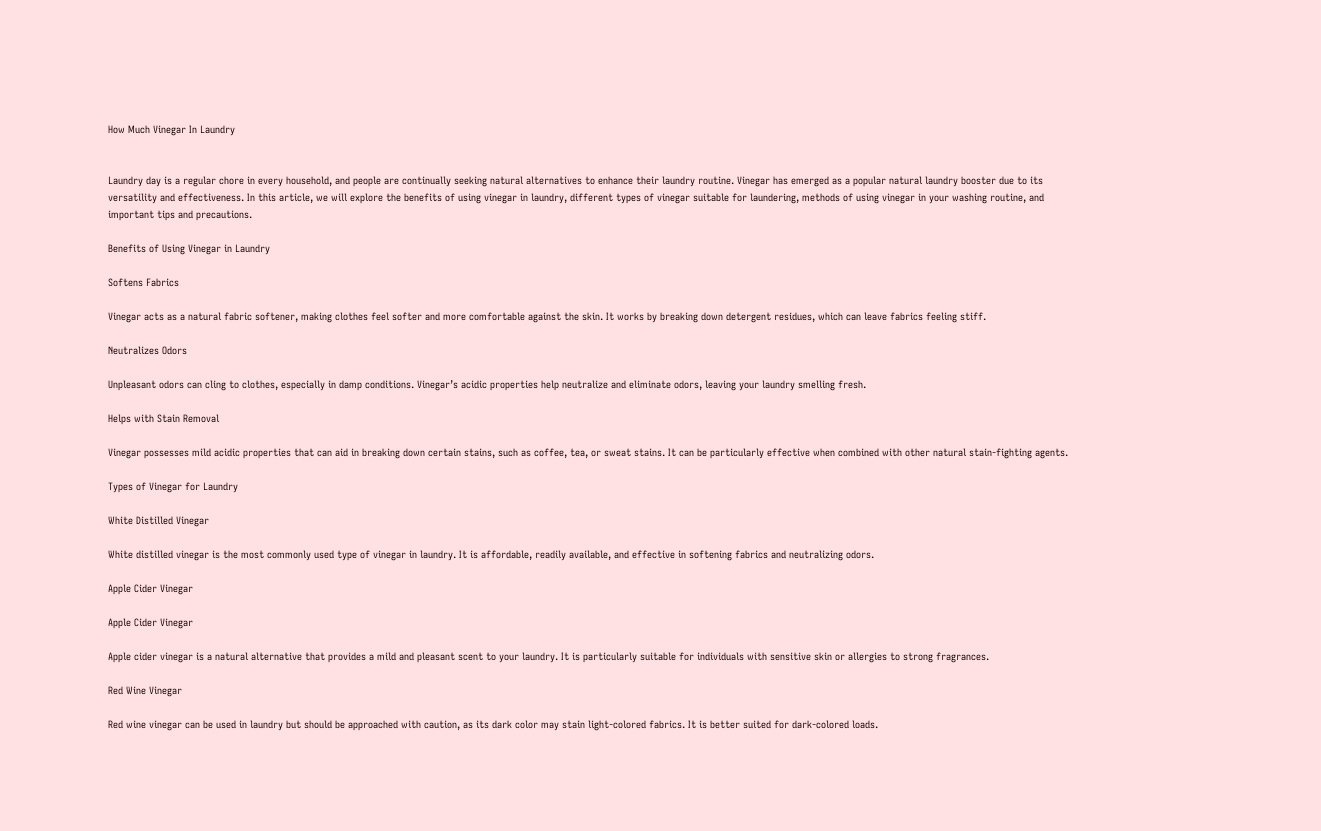How Much Vinegar In Laundry


Laundry day is a regular chore in every household, and people are continually seeking natural alternatives to enhance their laundry routine. Vinegar has emerged as a popular natural laundry booster due to its versatility and effectiveness. In this article, we will explore the benefits of using vinegar in laundry, different types of vinegar suitable for laundering, methods of using vinegar in your washing routine, and important tips and precautions.

Benefits of Using Vinegar in Laundry

Softens Fabrics

Vinegar acts as a natural fabric softener, making clothes feel softer and more comfortable against the skin. It works by breaking down detergent residues, which can leave fabrics feeling stiff.

Neutralizes Odors

Unpleasant odors can cling to clothes, especially in damp conditions. Vinegar’s acidic properties help neutralize and eliminate odors, leaving your laundry smelling fresh.

Helps with Stain Removal

Vinegar possesses mild acidic properties that can aid in breaking down certain stains, such as coffee, tea, or sweat stains. It can be particularly effective when combined with other natural stain-fighting agents.

Types of Vinegar for Laundry

White Distilled Vinegar

White distilled vinegar is the most commonly used type of vinegar in laundry. It is affordable, readily available, and effective in softening fabrics and neutralizing odors.

Apple Cider Vinegar

Apple Cider Vinegar

Apple cider vinegar is a natural alternative that provides a mild and pleasant scent to your laundry. It is particularly suitable for individuals with sensitive skin or allergies to strong fragrances.

Red Wine Vinegar

Red wine vinegar can be used in laundry but should be approached with caution, as its dark color may stain light-colored fabrics. It is better suited for dark-colored loads.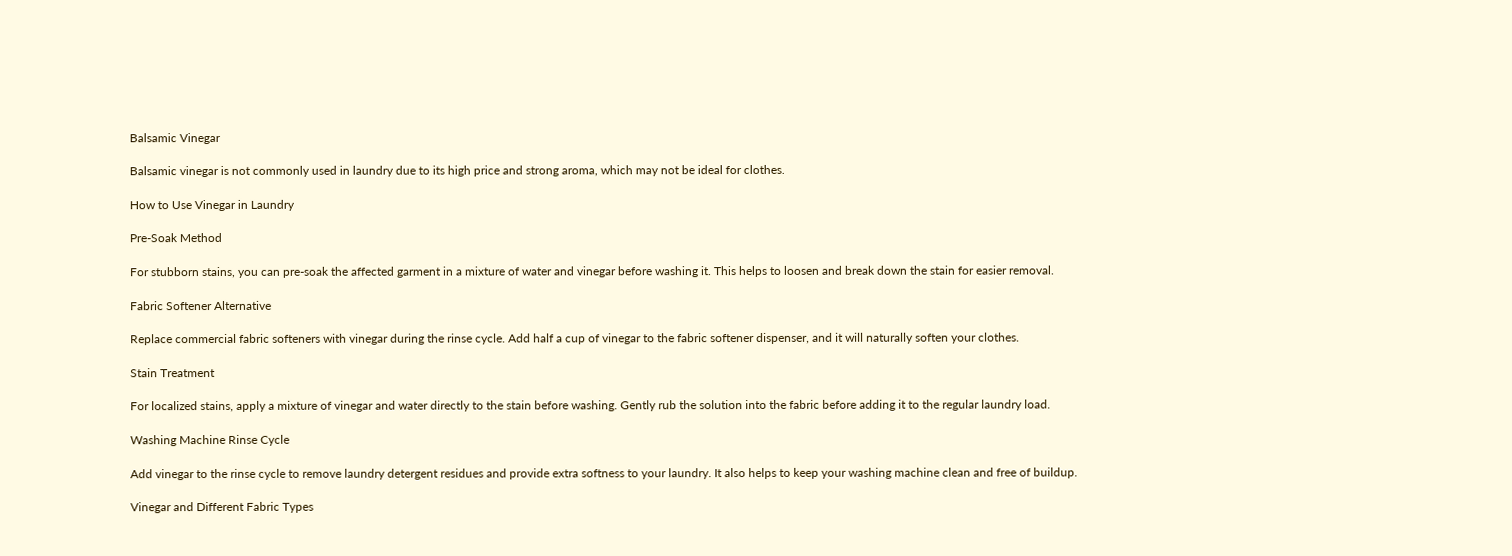Balsamic Vinegar

Balsamic vinegar is not commonly used in laundry due to its high price and strong aroma, which may not be ideal for clothes.

How to Use Vinegar in Laundry

Pre-Soak Method

For stubborn stains, you can pre-soak the affected garment in a mixture of water and vinegar before washing it. This helps to loosen and break down the stain for easier removal.

Fabric Softener Alternative

Replace commercial fabric softeners with vinegar during the rinse cycle. Add half a cup of vinegar to the fabric softener dispenser, and it will naturally soften your clothes.

Stain Treatment

For localized stains, apply a mixture of vinegar and water directly to the stain before washing. Gently rub the solution into the fabric before adding it to the regular laundry load.

Washing Machine Rinse Cycle

Add vinegar to the rinse cycle to remove laundry detergent residues and provide extra softness to your laundry. It also helps to keep your washing machine clean and free of buildup.

Vinegar and Different Fabric Types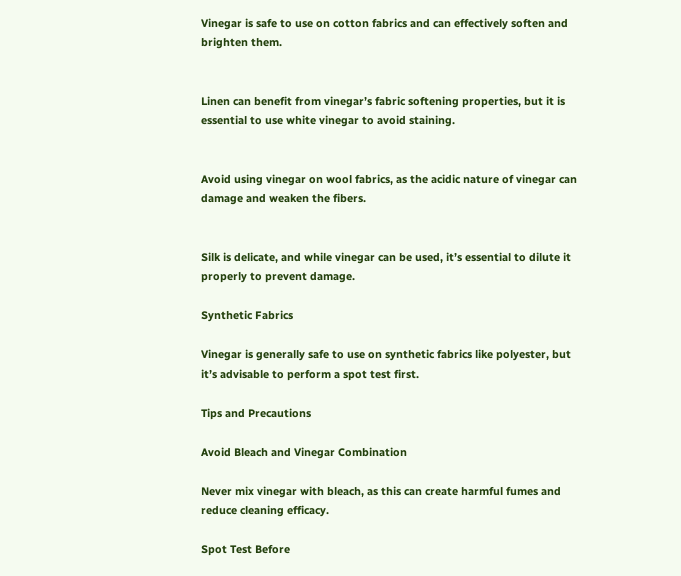Vinegar is safe to use on cotton fabrics and can effectively soften and brighten them.


Linen can benefit from vinegar’s fabric softening properties, but it is essential to use white vinegar to avoid staining.


Avoid using vinegar on wool fabrics, as the acidic nature of vinegar can damage and weaken the fibers.


Silk is delicate, and while vinegar can be used, it’s essential to dilute it properly to prevent damage.

Synthetic Fabrics

Vinegar is generally safe to use on synthetic fabrics like polyester, but it’s advisable to perform a spot test first.

Tips and Precautions

Avoid Bleach and Vinegar Combination

Never mix vinegar with bleach, as this can create harmful fumes and reduce cleaning efficacy.

Spot Test Before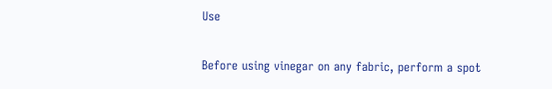Use

Before using vinegar on any fabric, perform a spot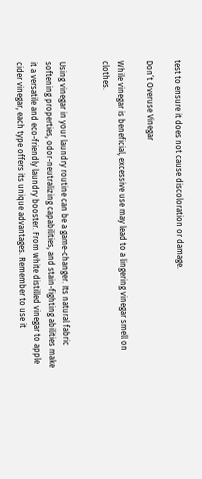test to ensure it does not cause discoloration or damage.

Don’t Overuse Vinegar

While vinegar is beneficial, excessive use may lead to a lingering vinegar smell on clothes.


Using vinegar in your laundry routine can be a game-changer. Its natural fabric softening properties, odor-neutralizing capabilities, and stain-fighting abilities make it a versatile and eco-friendly laundry booster. From white distilled vinegar to apple cider vinegar, each type offers its unique advantages. Remember to use it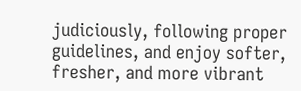judiciously, following proper guidelines, and enjoy softer, fresher, and more vibrant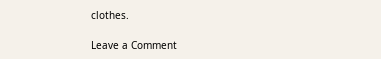clothes.

Leave a Comment